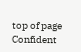top of page
Confident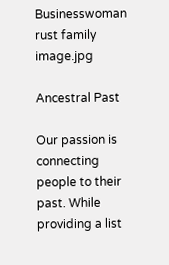Businesswoman
rust family image.jpg

Ancestral Past

Our passion is connecting people to their past. While providing a list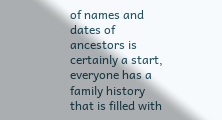of names and dates of ancestors is certainly a start, everyone has a family history that is filled with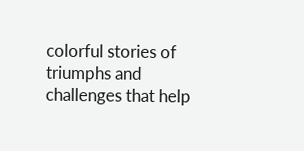colorful stories of triumphs and challenges that help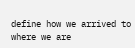define how we arrived to where we are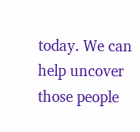today. We can help uncover those people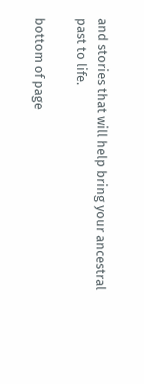and stories that will help bring your ancestral past to life.

bottom of page